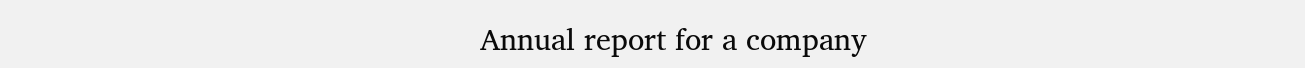Annual report for a company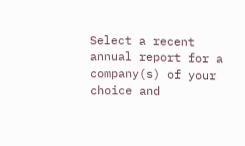Select a recent annual report for a company(s) of your choice and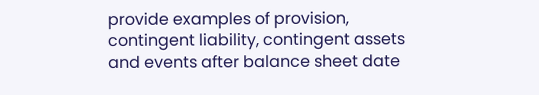provide examples of provision, contingent liability, contingent assets and events after balance sheet date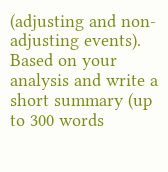(adjusting and non-adjusting events). Based on your analysis and write a short summary (up to 300 words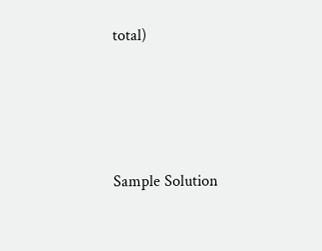total)





Sample Solution